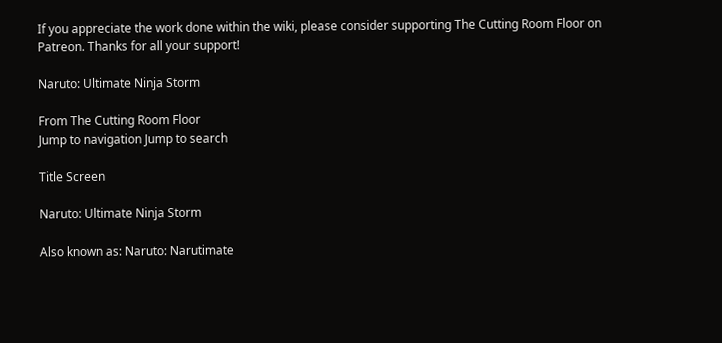If you appreciate the work done within the wiki, please consider supporting The Cutting Room Floor on Patreon. Thanks for all your support!

Naruto: Ultimate Ninja Storm

From The Cutting Room Floor
Jump to navigation Jump to search

Title Screen

Naruto: Ultimate Ninja Storm

Also known as: Naruto: Narutimate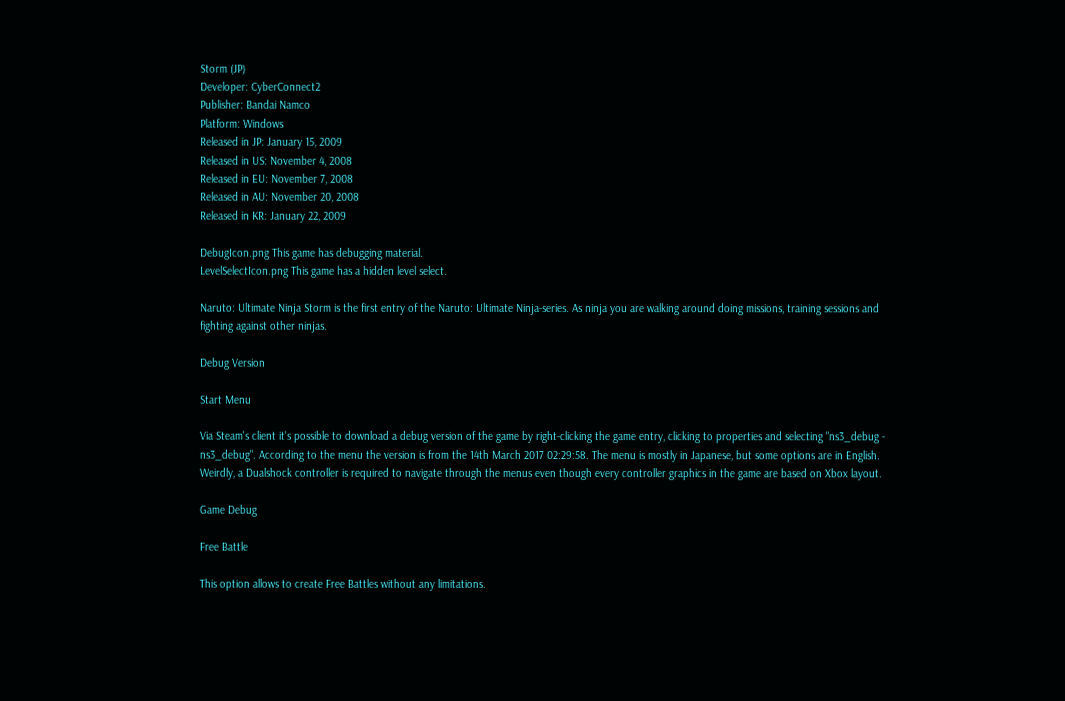Storm (JP)
Developer: CyberConnect2
Publisher: Bandai Namco
Platform: Windows
Released in JP: January 15, 2009
Released in US: November 4, 2008
Released in EU: November 7, 2008
Released in AU: November 20, 2008
Released in KR: January 22, 2009

DebugIcon.png This game has debugging material.
LevelSelectIcon.png This game has a hidden level select.

Naruto: Ultimate Ninja Storm is the first entry of the Naruto: Ultimate Ninja-series. As ninja you are walking around doing missions, training sessions and fighting against other ninjas.

Debug Version

Start Menu

Via Steam's client it's possible to download a debug version of the game by right-clicking the game entry, clicking to properties and selecting "ns3_debug - ns3_debug". According to the menu the version is from the 14th March 2017 02:29:58. The menu is mostly in Japanese, but some options are in English. Weirdly, a Dualshock controller is required to navigate through the menus even though every controller graphics in the game are based on Xbox layout.

Game Debug

Free Battle

This option allows to create Free Battles without any limitations.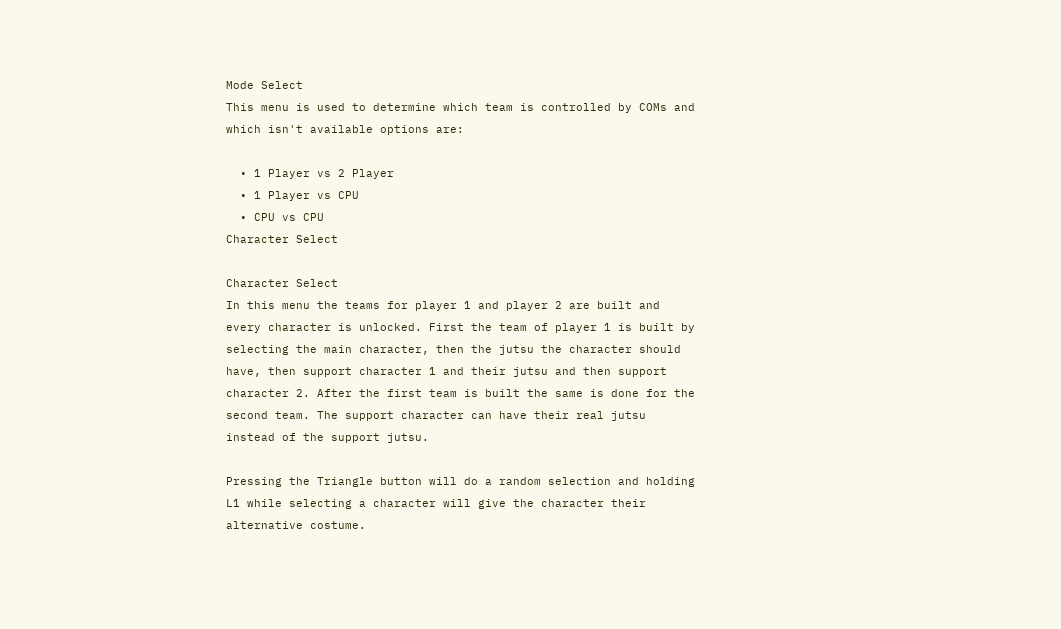Mode Select
This menu is used to determine which team is controlled by COMs and which isn't available options are:

  • 1 Player vs 2 Player
  • 1 Player vs CPU
  • CPU vs CPU
Character Select

Character Select
In this menu the teams for player 1 and player 2 are built and every character is unlocked. First the team of player 1 is built by selecting the main character, then the jutsu the character should have, then support character 1 and their jutsu and then support character 2. After the first team is built the same is done for the second team. The support character can have their real jutsu instead of the support jutsu.

Pressing the Triangle button will do a random selection and holding L1 while selecting a character will give the character their alternative costume.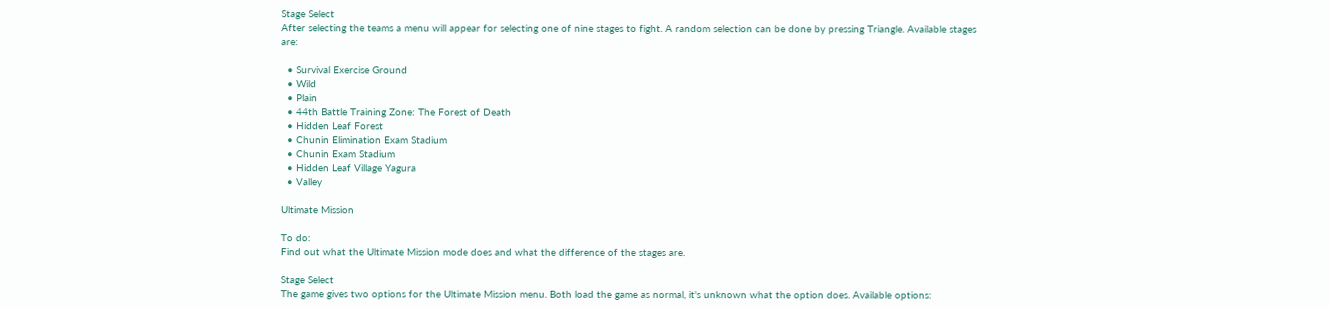Stage Select
After selecting the teams a menu will appear for selecting one of nine stages to fight. A random selection can be done by pressing Triangle. Available stages are:

  • Survival Exercise Ground
  • Wild
  • Plain
  • 44th Battle Training Zone: The Forest of Death
  • Hidden Leaf Forest
  • Chunin Elimination Exam Stadium
  • Chunin Exam Stadium
  • Hidden Leaf Village Yagura
  • Valley

Ultimate Mission

To do:
Find out what the Ultimate Mission mode does and what the difference of the stages are.

Stage Select
The game gives two options for the Ultimate Mission menu. Both load the game as normal, it's unknown what the option does. Available options: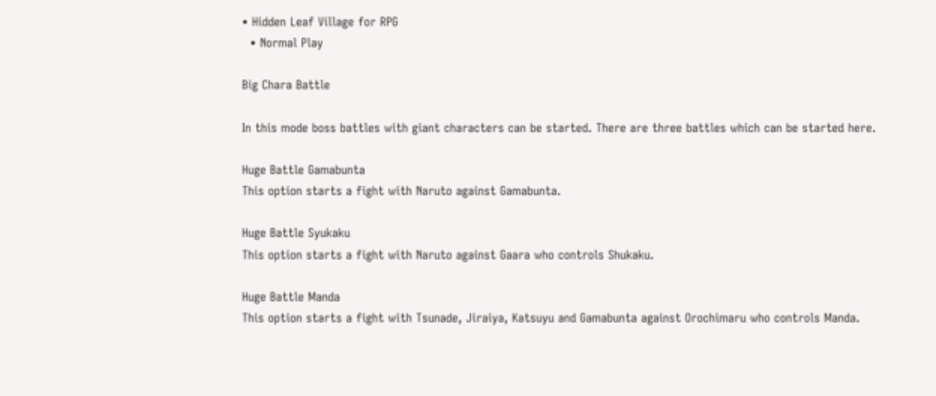• Hidden Leaf Village for RPG
  • Normal Play

Big Chara Battle

In this mode boss battles with giant characters can be started. There are three battles which can be started here.

Huge Battle Gamabunta
This option starts a fight with Naruto against Gamabunta.

Huge Battle Syukaku
This option starts a fight with Naruto against Gaara who controls Shukaku.

Huge Battle Manda
This option starts a fight with Tsunade, Jiraiya, Katsuyu and Gamabunta against Orochimaru who controls Manda.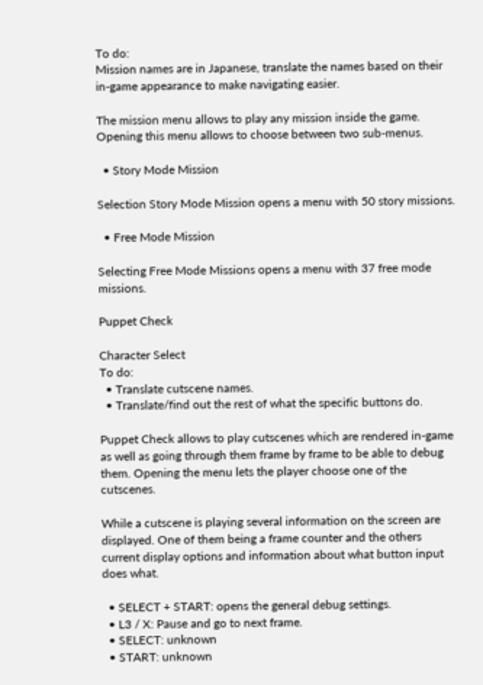To do:
Mission names are in Japanese, translate the names based on their in-game appearance to make navigating easier.

The mission menu allows to play any mission inside the game. Opening this menu allows to choose between two sub-menus.

  • Story Mode Mission

Selection Story Mode Mission opens a menu with 50 story missions.

  • Free Mode Mission

Selecting Free Mode Missions opens a menu with 37 free mode missions.

Puppet Check

Character Select
To do:
  • Translate cutscene names.
  • Translate/find out the rest of what the specific buttons do.

Puppet Check allows to play cutscenes which are rendered in-game as well as going through them frame by frame to be able to debug them. Opening the menu lets the player choose one of the cutscenes.

While a cutscene is playing several information on the screen are displayed. One of them being a frame counter and the others current display options and information about what button input does what.

  • SELECT + START: opens the general debug settings.
  • L3 / X: Pause and go to next frame.
  • SELECT: unknown
  • START: unknown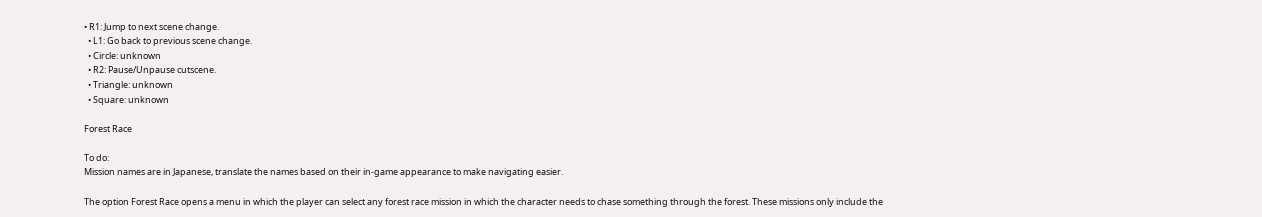• R1: Jump to next scene change.
  • L1: Go back to previous scene change.
  • Circle: unknown
  • R2: Pause/Unpause cutscene.
  • Triangle: unknown
  • Square: unknown

Forest Race

To do:
Mission names are in Japanese, translate the names based on their in-game appearance to make navigating easier.

The option Forest Race opens a menu in which the player can select any forest race mission in which the character needs to chase something through the forest. These missions only include the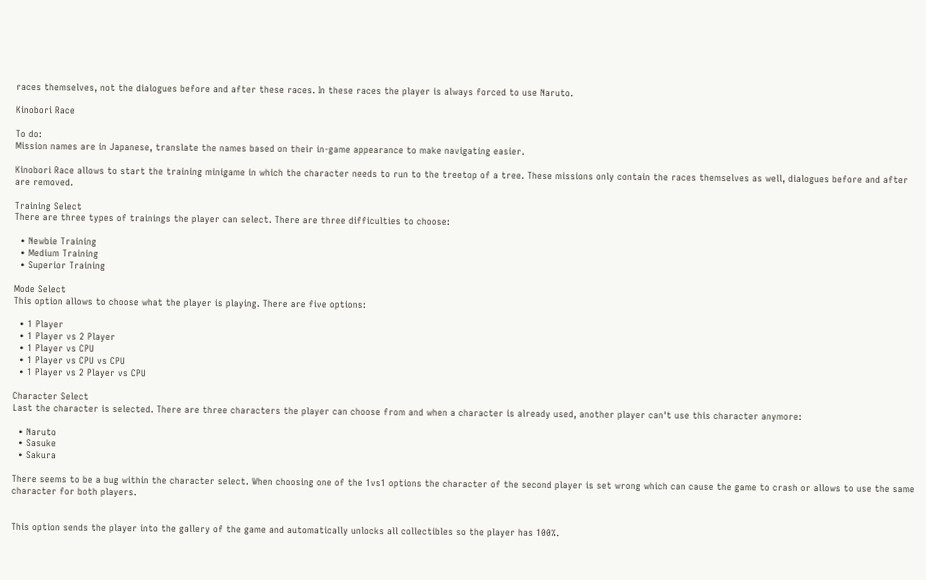races themselves, not the dialogues before and after these races. In these races the player is always forced to use Naruto.

Kinobori Race

To do:
Mission names are in Japanese, translate the names based on their in-game appearance to make navigating easier.

Kinobori Race allows to start the training minigame in which the character needs to run to the treetop of a tree. These missions only contain the races themselves as well, dialogues before and after are removed.

Training Select
There are three types of trainings the player can select. There are three difficulties to choose:

  • Newbie Training
  • Medium Training
  • Superior Training

Mode Select
This option allows to choose what the player is playing. There are five options:

  • 1 Player
  • 1 Player vs 2 Player
  • 1 Player vs CPU
  • 1 Player vs CPU vs CPU
  • 1 Player vs 2 Player vs CPU

Character Select
Last the character is selected. There are three characters the player can choose from and when a character is already used, another player can't use this character anymore:

  • Naruto
  • Sasuke
  • Sakura

There seems to be a bug within the character select. When choosing one of the 1vs1 options the character of the second player is set wrong which can cause the game to crash or allows to use the same character for both players.


This option sends the player into the gallery of the game and automatically unlocks all collectibles so the player has 100%.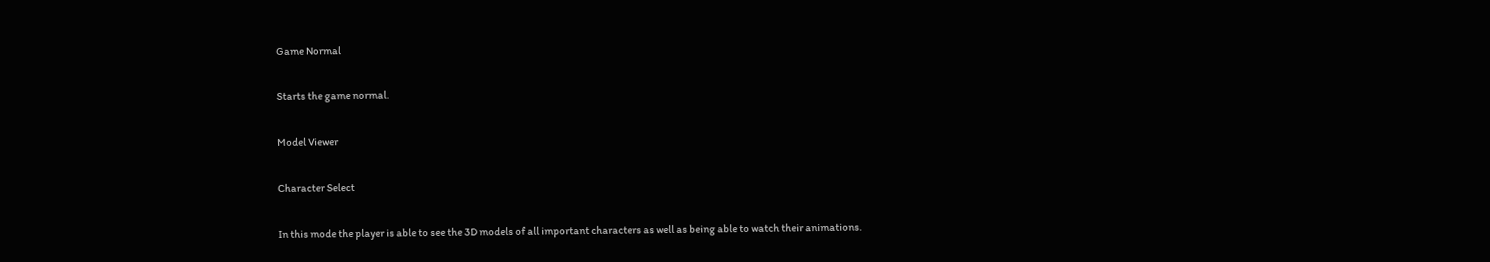Game Normal

Starts the game normal.

Model Viewer

Character Select

In this mode the player is able to see the 3D models of all important characters as well as being able to watch their animations.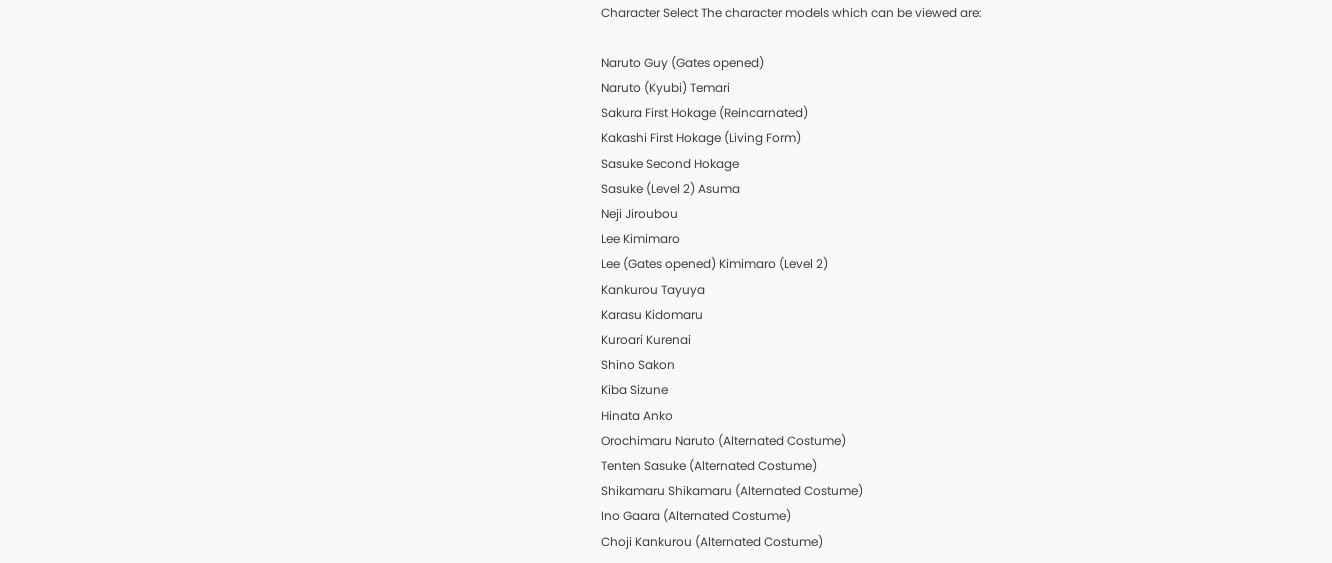Character Select The character models which can be viewed are:

Naruto Guy (Gates opened)
Naruto (Kyubi) Temari
Sakura First Hokage (Reincarnated)
Kakashi First Hokage (Living Form)
Sasuke Second Hokage
Sasuke (Level 2) Asuma
Neji Jiroubou
Lee Kimimaro
Lee (Gates opened) Kimimaro (Level 2)
Kankurou Tayuya
Karasu Kidomaru
Kuroari Kurenai
Shino Sakon
Kiba Sizune
Hinata Anko
Orochimaru Naruto (Alternated Costume)
Tenten Sasuke (Alternated Costume)
Shikamaru Shikamaru (Alternated Costume)
Ino Gaara (Alternated Costume)
Choji Kankurou (Alternated Costume)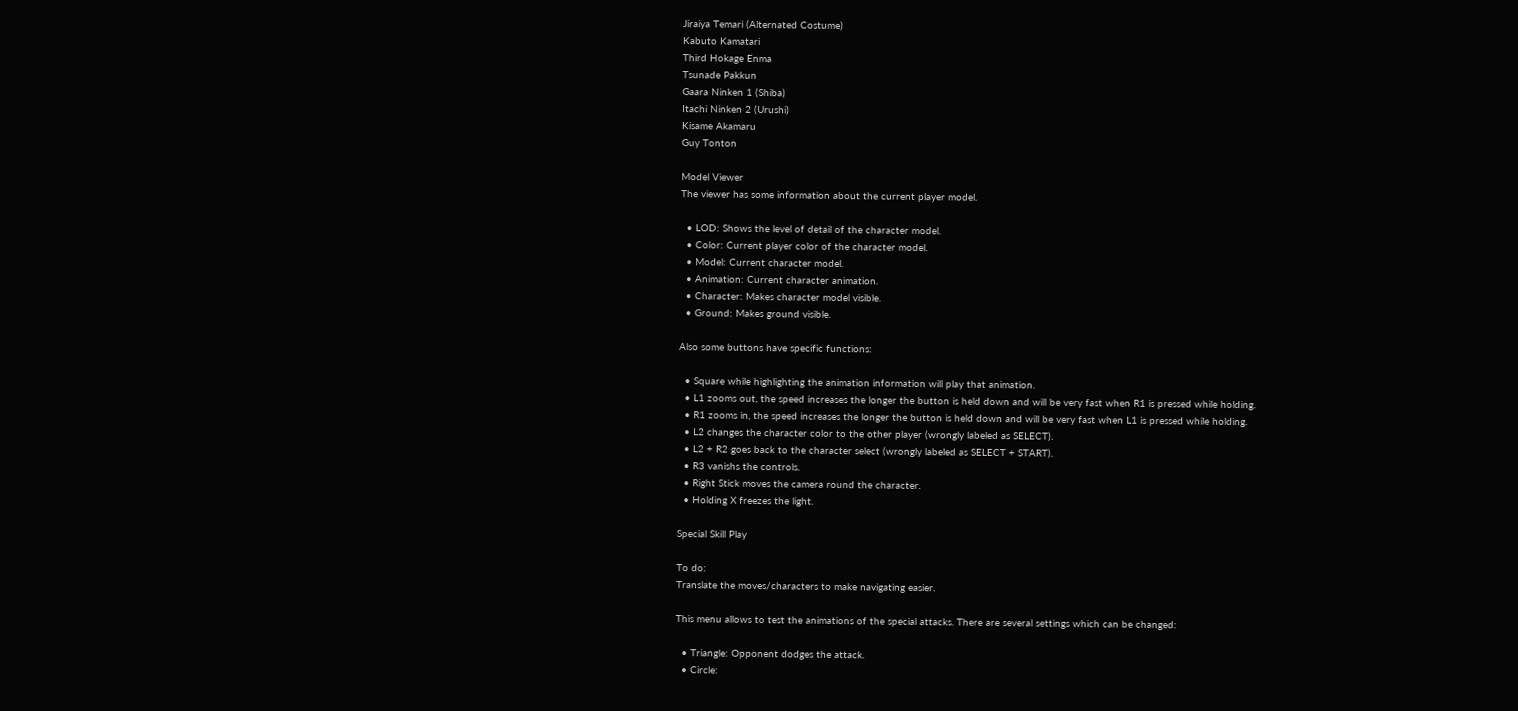Jiraiya Temari (Alternated Costume)
Kabuto Kamatari
Third Hokage Enma
Tsunade Pakkun
Gaara Ninken 1 (Shiba)
Itachi Ninken 2 (Urushi)
Kisame Akamaru
Guy Tonton

Model Viewer
The viewer has some information about the current player model.

  • LOD: Shows the level of detail of the character model.
  • Color: Current player color of the character model.
  • Model: Current character model.
  • Animation: Current character animation.
  • Character: Makes character model visible.
  • Ground: Makes ground visible.

Also some buttons have specific functions:

  • Square while highlighting the animation information will play that animation.
  • L1 zooms out, the speed increases the longer the button is held down and will be very fast when R1 is pressed while holding.
  • R1 zooms in, the speed increases the longer the button is held down and will be very fast when L1 is pressed while holding.
  • L2 changes the character color to the other player (wrongly labeled as SELECT).
  • L2 + R2 goes back to the character select (wrongly labeled as SELECT + START).
  • R3 vanishs the controls.
  • Right Stick moves the camera round the character.
  • Holding X freezes the light.

Special Skill Play

To do:
Translate the moves/characters to make navigating easier.

This menu allows to test the animations of the special attacks. There are several settings which can be changed:

  • Triangle: Opponent dodges the attack.
  • Circle: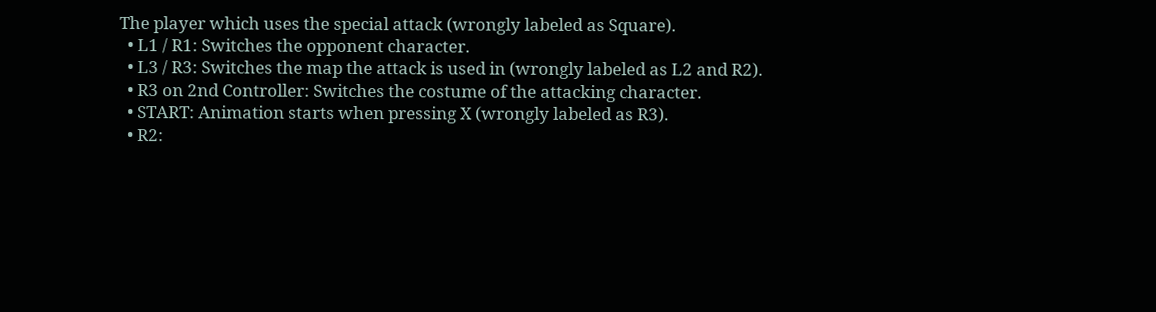The player which uses the special attack (wrongly labeled as Square).
  • L1 / R1: Switches the opponent character.
  • L3 / R3: Switches the map the attack is used in (wrongly labeled as L2 and R2).
  • R3 on 2nd Controller: Switches the costume of the attacking character.
  • START: Animation starts when pressing X (wrongly labeled as R3).
  • R2: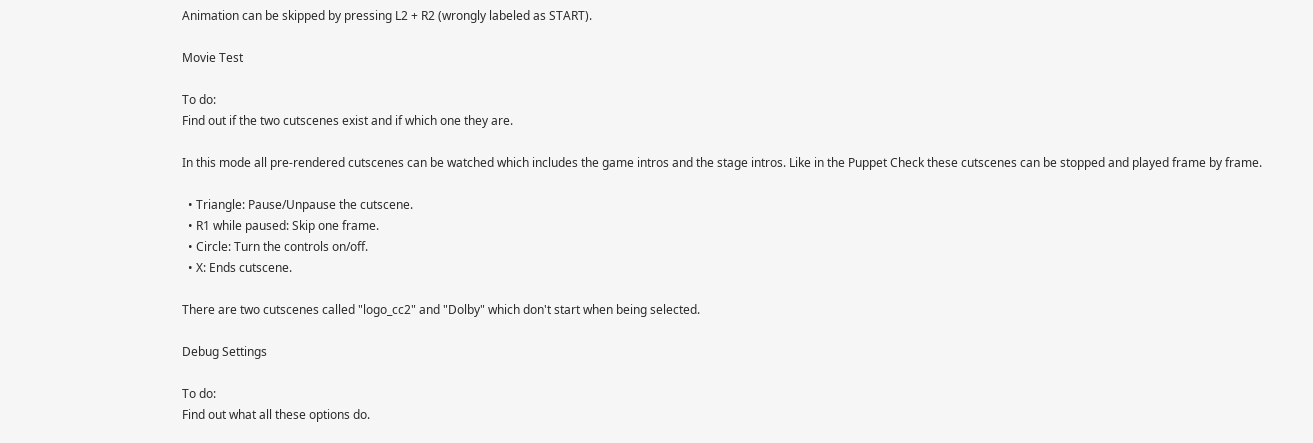Animation can be skipped by pressing L2 + R2 (wrongly labeled as START).

Movie Test

To do:
Find out if the two cutscenes exist and if which one they are.

In this mode all pre-rendered cutscenes can be watched which includes the game intros and the stage intros. Like in the Puppet Check these cutscenes can be stopped and played frame by frame.

  • Triangle: Pause/Unpause the cutscene.
  • R1 while paused: Skip one frame.
  • Circle: Turn the controls on/off.
  • X: Ends cutscene.

There are two cutscenes called "logo_cc2" and "Dolby" which don't start when being selected.

Debug Settings

To do:
Find out what all these options do.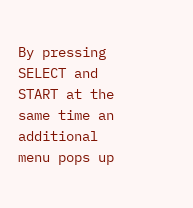By pressing SELECT and START at the same time an additional menu pops up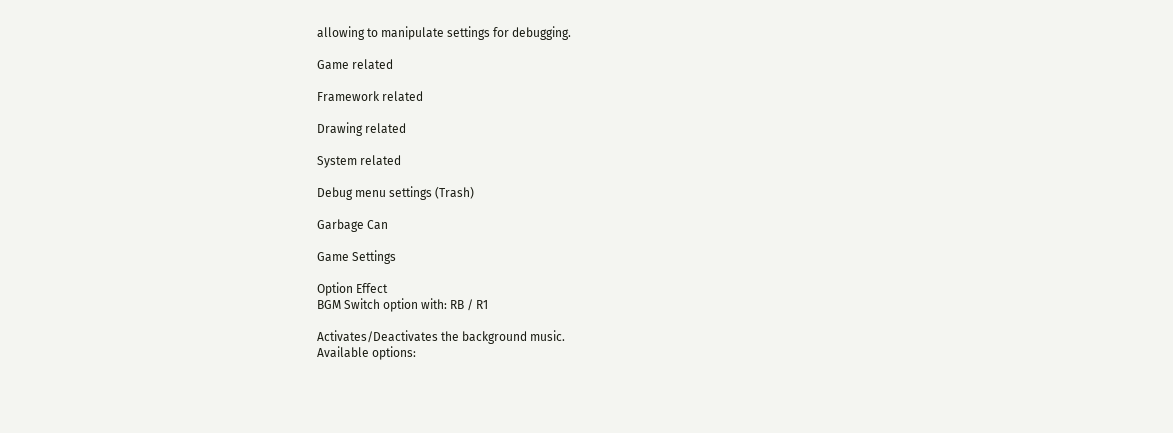allowing to manipulate settings for debugging.

Game related

Framework related

Drawing related

System related

Debug menu settings (Trash)

Garbage Can

Game Settings

Option Effect
BGM Switch option with: RB / R1

Activates/Deactivates the background music.
Available options: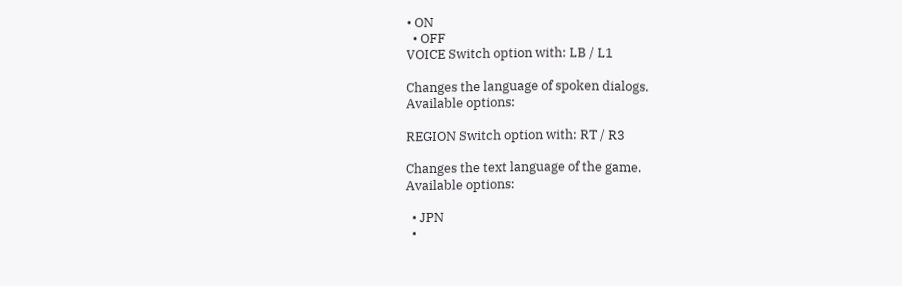• ON
  • OFF
VOICE Switch option with: LB / L1

Changes the language of spoken dialogs.
Available options:

REGION Switch option with: RT / R3

Changes the text language of the game.
Available options:

  • JPN
  •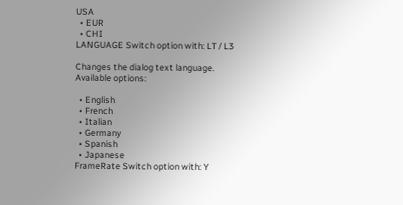USA
  • EUR
  • CHI
LANGUAGE Switch option with: LT / L3

Changes the dialog text language.
Available options:

  • English
  • French
  • Italian
  • Germany
  • Spanish
  • Japanese
FrameRate Switch option with: Y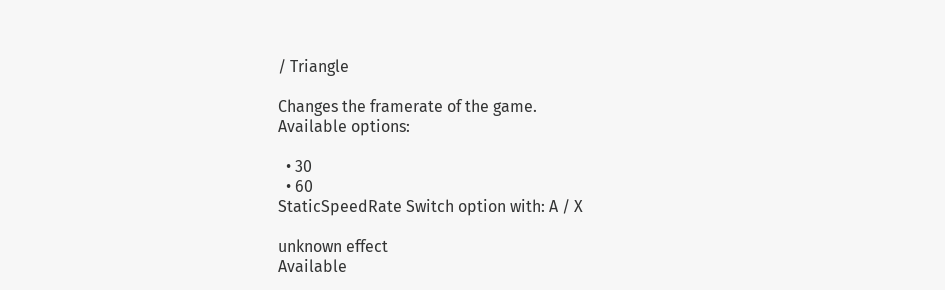/ Triangle

Changes the framerate of the game.
Available options:

  • 30
  • 60
StaticSpeedRate Switch option with: A / X

unknown effect
Available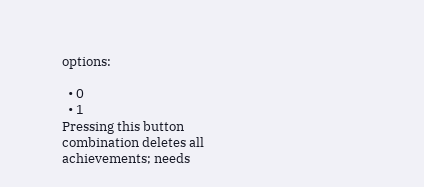options:

  • 0
  • 1
Pressing this button combination deletes all achievements; needs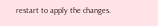restart to apply the changes.